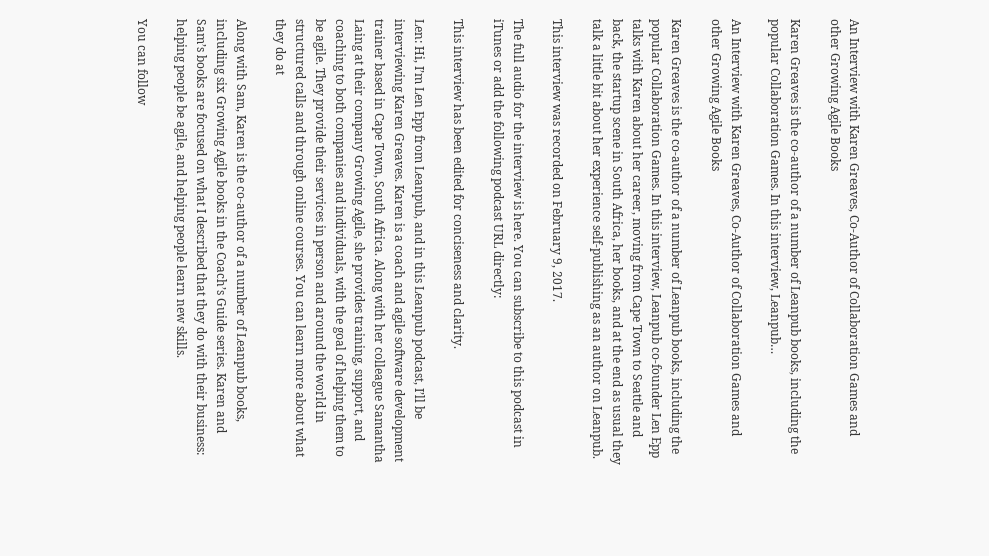An Interview with Karen Greaves, Co-Author of Collaboration Games and other Growing Agile Books

Karen Greaves is the co-author of a number of Leanpub books, including the popular Collaboration Games. In this interview, Leanpub…

An Interview with Karen Greaves, Co-Author of Collaboration Games and other Growing Agile Books

Karen Greaves is the co-author of a number of Leanpub books, including the popular Collaboration Games. In this interview, Leanpub co-founder Len Epp talks with Karen about her career, moving from Cape Town to Seattle and back, the startup scene in South Africa, her books, and at the end as usual they talk a little bit about her experience self-publishing as an author on Leanpub.

This interview was recorded on February 9, 2017.

The full audio for the interview is here. You can subscribe to this podcast in iTunes or add the following podcast URL directly:

This interview has been edited for conciseness and clarity.

Len: Hi, I’m Len Epp from Leanpub, and in this Leanpub podcast, I’ll be interviewing Karen Greaves. Karen is a coach and agile software development trainer based in Cape Town, South Africa. Along with her colleague Samantha Laing at their company Growing Agile, she provides training, support, and coaching to both companies and individuals, with the goal of helping them to be agile. They provide their services in person and around the world in structured calls and through online courses. You can learn more about what they do at

Along with Sam, Karen is the co-author of a number of Leanpub books, including six Growing Agile books in the Coach’s Guide series. Karen and Sam’s books are focused on what I described that they do with their business: helping people be agile, and helping people learn new skills.

You can follow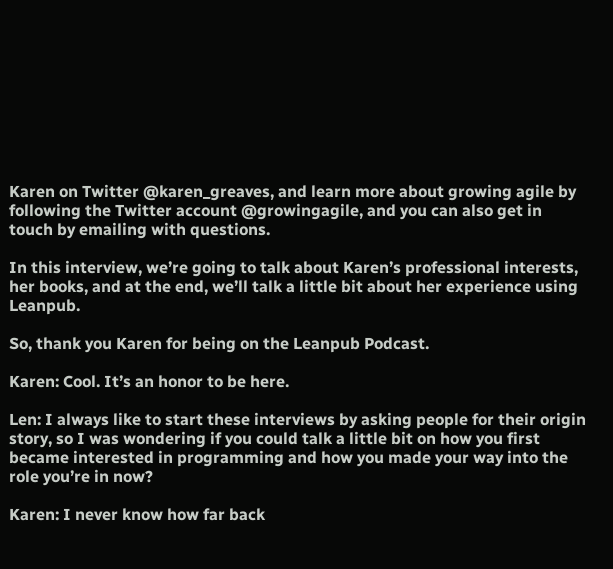Karen on Twitter @karen_greaves, and learn more about growing agile by following the Twitter account @growingagile, and you can also get in touch by emailing with questions.

In this interview, we’re going to talk about Karen’s professional interests, her books, and at the end, we’ll talk a little bit about her experience using Leanpub.

So, thank you Karen for being on the Leanpub Podcast.

Karen: Cool. It’s an honor to be here.

Len: I always like to start these interviews by asking people for their origin story, so I was wondering if you could talk a little bit on how you first became interested in programming and how you made your way into the role you’re in now?

Karen: I never know how far back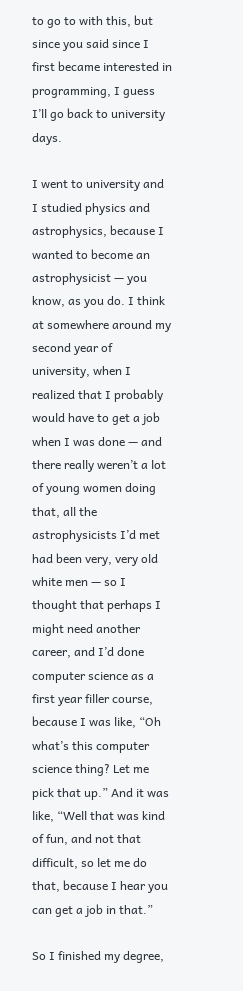to go to with this, but since you said since I first became interested in programming, I guess I’ll go back to university days.

I went to university and I studied physics and astrophysics, because I wanted to become an astrophysicist — you know, as you do. I think at somewhere around my second year of university, when I realized that I probably would have to get a job when I was done — and there really weren’t a lot of young women doing that, all the astrophysicists I’d met had been very, very old white men — so I thought that perhaps I might need another career, and I’d done computer science as a first year filler course, because I was like, “Oh what’s this computer science thing? Let me pick that up.” And it was like, “Well that was kind of fun, and not that difficult, so let me do that, because I hear you can get a job in that.”

So I finished my degree,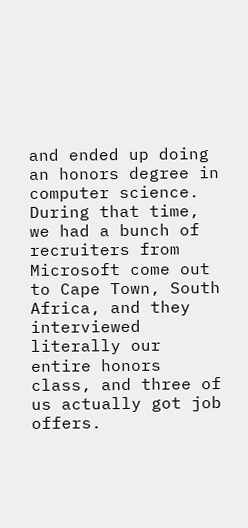and ended up doing an honors degree in computer science. During that time, we had a bunch of recruiters from Microsoft come out to Cape Town, South Africa, and they interviewed literally our entire honors class, and three of us actually got job offers.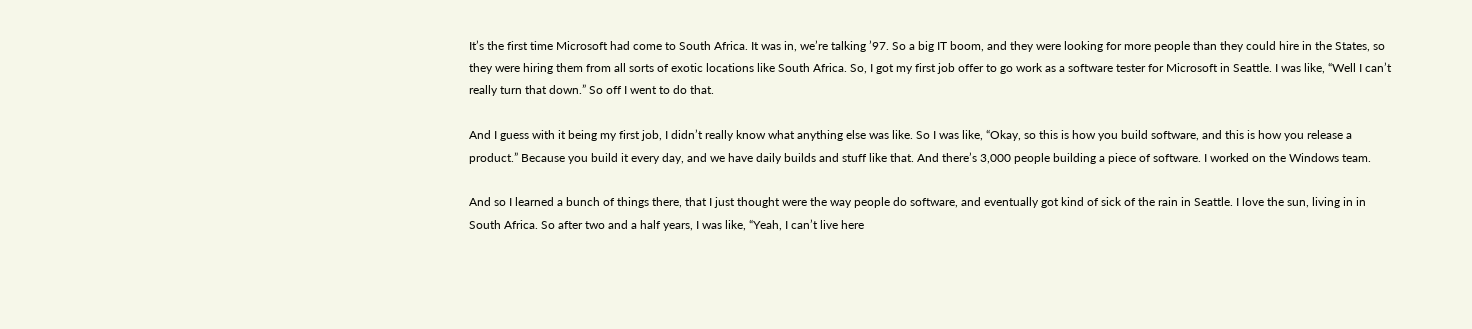It’s the first time Microsoft had come to South Africa. It was in, we’re talking ’97. So a big IT boom, and they were looking for more people than they could hire in the States, so they were hiring them from all sorts of exotic locations like South Africa. So, I got my first job offer to go work as a software tester for Microsoft in Seattle. I was like, “Well I can’t really turn that down.” So off I went to do that.

And I guess with it being my first job, I didn’t really know what anything else was like. So I was like, “Okay, so this is how you build software, and this is how you release a product.” Because you build it every day, and we have daily builds and stuff like that. And there’s 3,000 people building a piece of software. I worked on the Windows team.

And so I learned a bunch of things there, that I just thought were the way people do software, and eventually got kind of sick of the rain in Seattle. I love the sun, living in in South Africa. So after two and a half years, I was like, “Yeah, I can’t live here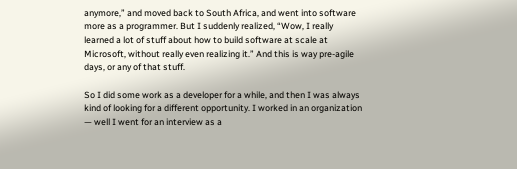anymore,” and moved back to South Africa, and went into software more as a programmer. But I suddenly realized, “Wow, I really learned a lot of stuff about how to build software at scale at Microsoft, without really even realizing it.” And this is way pre-agile days, or any of that stuff.

So I did some work as a developer for a while, and then I was always kind of looking for a different opportunity. I worked in an organization — well I went for an interview as a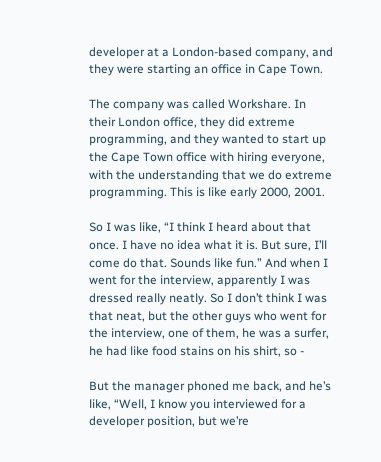developer at a London-based company, and they were starting an office in Cape Town.

The company was called Workshare. In their London office, they did extreme programming, and they wanted to start up the Cape Town office with hiring everyone, with the understanding that we do extreme programming. This is like early 2000, 2001.

So I was like, “I think I heard about that once. I have no idea what it is. But sure, I’ll come do that. Sounds like fun.” And when I went for the interview, apparently I was dressed really neatly. So I don’t think I was that neat, but the other guys who went for the interview, one of them, he was a surfer, he had like food stains on his shirt, so -

But the manager phoned me back, and he’s like, “Well, I know you interviewed for a developer position, but we’re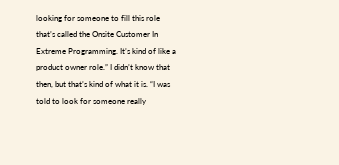looking for someone to fill this role that’s called the Onsite Customer In Extreme Programming. It’s kind of like a product owner role.” I didn’t know that then, but that’s kind of what it is. “I was told to look for someone really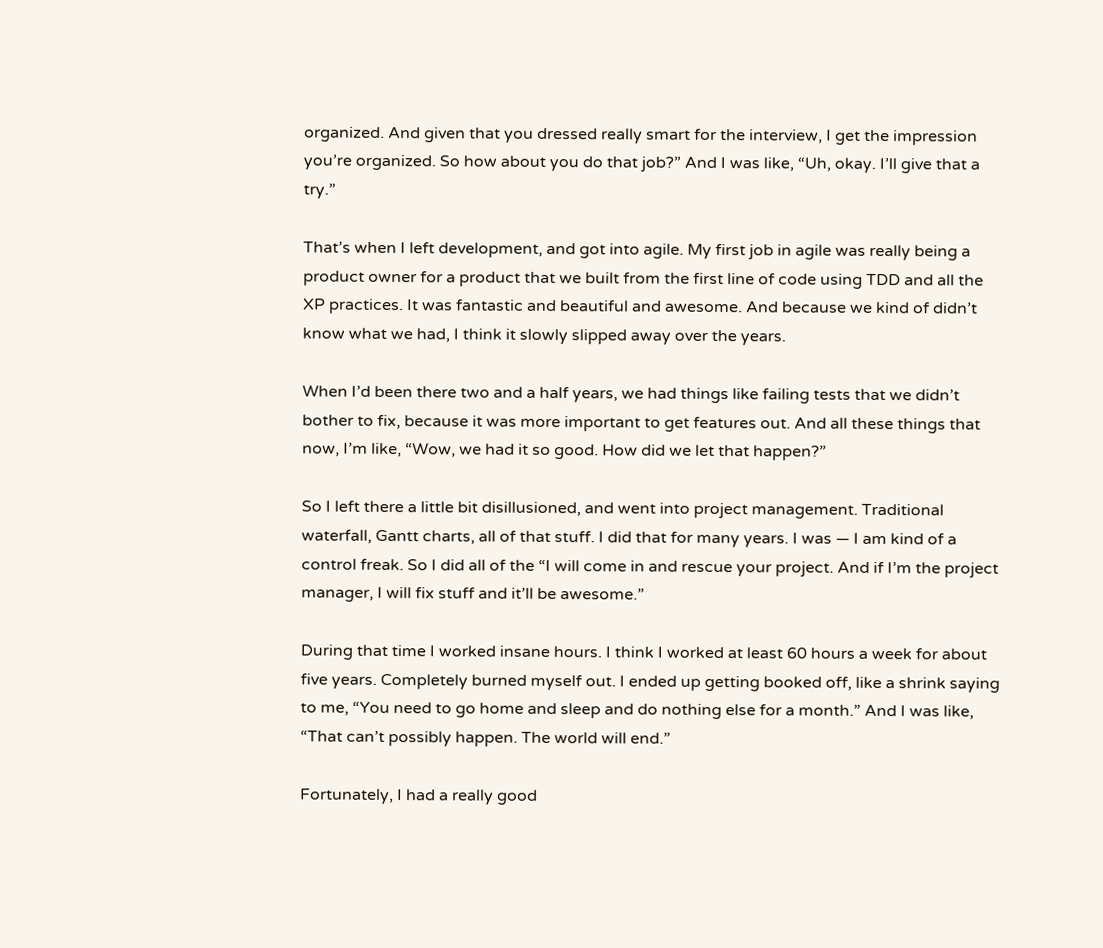organized. And given that you dressed really smart for the interview, I get the impression you’re organized. So how about you do that job?” And I was like, “Uh, okay. I’ll give that a try.”

That’s when I left development, and got into agile. My first job in agile was really being a product owner for a product that we built from the first line of code using TDD and all the XP practices. It was fantastic and beautiful and awesome. And because we kind of didn’t know what we had, I think it slowly slipped away over the years.

When I’d been there two and a half years, we had things like failing tests that we didn’t bother to fix, because it was more important to get features out. And all these things that now, I’m like, “Wow, we had it so good. How did we let that happen?”

So I left there a little bit disillusioned, and went into project management. Traditional waterfall, Gantt charts, all of that stuff. I did that for many years. I was — I am kind of a control freak. So I did all of the “I will come in and rescue your project. And if I’m the project manager, I will fix stuff and it’ll be awesome.”

During that time I worked insane hours. I think I worked at least 60 hours a week for about five years. Completely burned myself out. I ended up getting booked off, like a shrink saying to me, “You need to go home and sleep and do nothing else for a month.” And I was like, “That can’t possibly happen. The world will end.”

Fortunately, I had a really good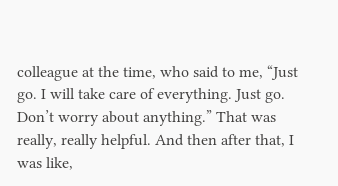colleague at the time, who said to me, “Just go. I will take care of everything. Just go. Don’t worry about anything.” That was really, really helpful. And then after that, I was like,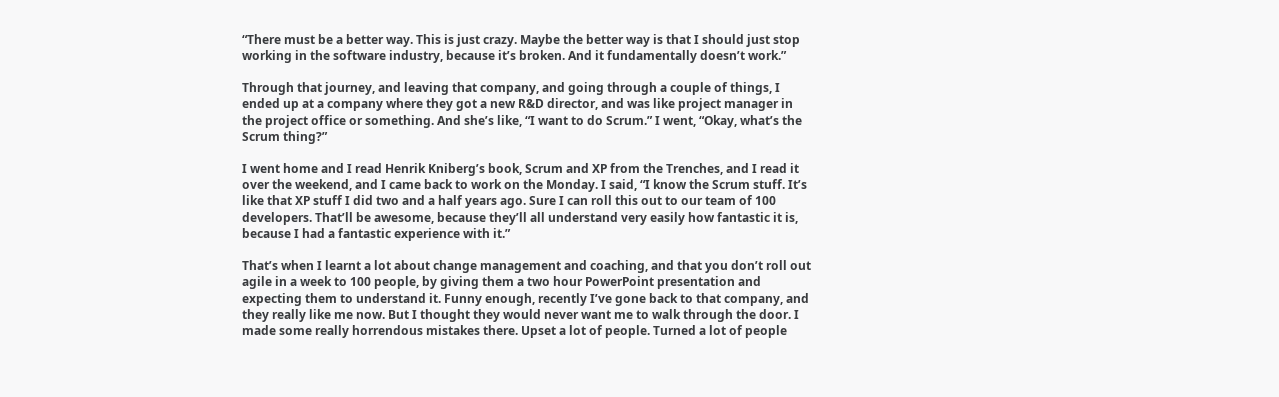“There must be a better way. This is just crazy. Maybe the better way is that I should just stop working in the software industry, because it’s broken. And it fundamentally doesn’t work.”

Through that journey, and leaving that company, and going through a couple of things, I ended up at a company where they got a new R&D director, and was like project manager in the project office or something. And she’s like, “I want to do Scrum.” I went, “Okay, what’s the Scrum thing?”

I went home and I read Henrik Kniberg’s book, Scrum and XP from the Trenches, and I read it over the weekend, and I came back to work on the Monday. I said, “I know the Scrum stuff. It’s like that XP stuff I did two and a half years ago. Sure I can roll this out to our team of 100 developers. That’ll be awesome, because they’ll all understand very easily how fantastic it is, because I had a fantastic experience with it.”

That’s when I learnt a lot about change management and coaching, and that you don’t roll out agile in a week to 100 people, by giving them a two hour PowerPoint presentation and expecting them to understand it. Funny enough, recently I’ve gone back to that company, and they really like me now. But I thought they would never want me to walk through the door. I made some really horrendous mistakes there. Upset a lot of people. Turned a lot of people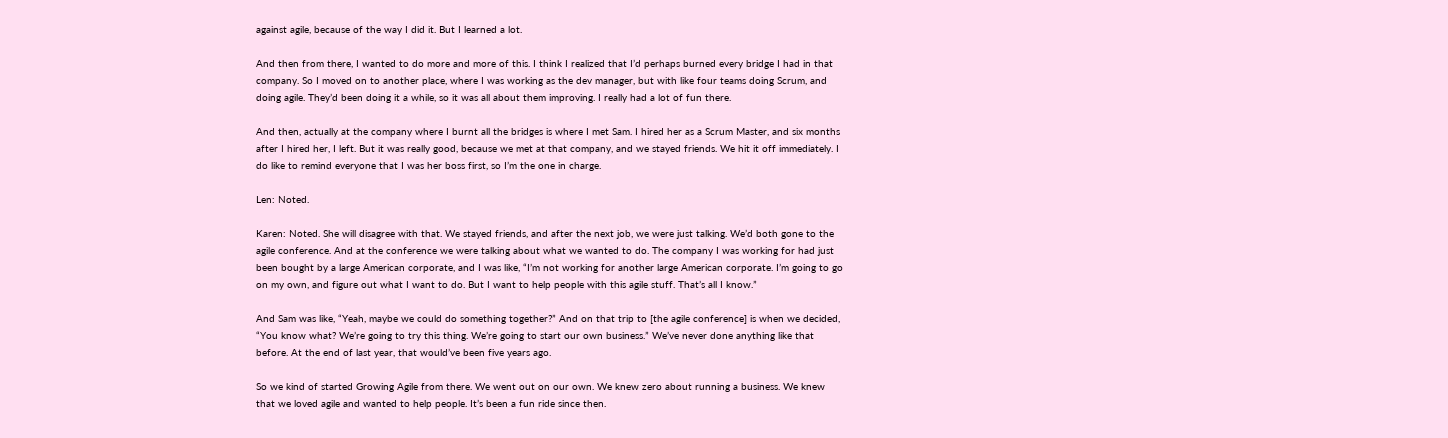against agile, because of the way I did it. But I learned a lot.

And then from there, I wanted to do more and more of this. I think I realized that I’d perhaps burned every bridge I had in that company. So I moved on to another place, where I was working as the dev manager, but with like four teams doing Scrum, and doing agile. They’d been doing it a while, so it was all about them improving. I really had a lot of fun there.

And then, actually at the company where I burnt all the bridges is where I met Sam. I hired her as a Scrum Master, and six months after I hired her, I left. But it was really good, because we met at that company, and we stayed friends. We hit it off immediately. I do like to remind everyone that I was her boss first, so I’m the one in charge.

Len: Noted.

Karen: Noted. She will disagree with that. We stayed friends, and after the next job, we were just talking. We’d both gone to the agile conference. And at the conference we were talking about what we wanted to do. The company I was working for had just been bought by a large American corporate, and I was like, “I’m not working for another large American corporate. I’m going to go on my own, and figure out what I want to do. But I want to help people with this agile stuff. That’s all I know.”

And Sam was like, “Yeah, maybe we could do something together?” And on that trip to [the agile conference] is when we decided, “You know what? We’re going to try this thing. We’re going to start our own business.” We’ve never done anything like that before. At the end of last year, that would’ve been five years ago.

So we kind of started Growing Agile from there. We went out on our own. We knew zero about running a business. We knew that we loved agile and wanted to help people. It’s been a fun ride since then.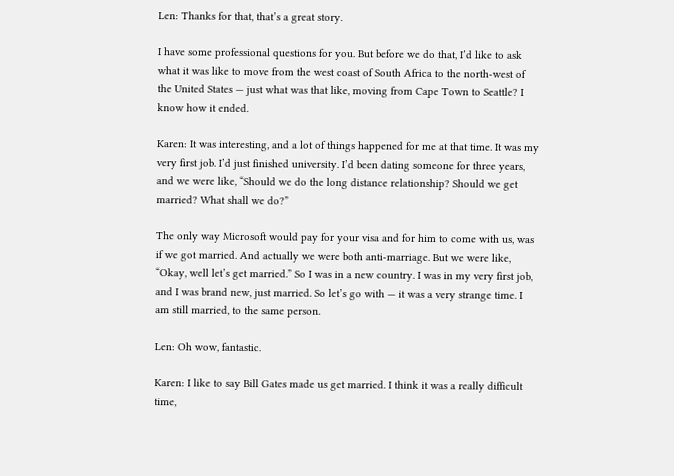Len: Thanks for that, that’s a great story.

I have some professional questions for you. But before we do that, I’d like to ask what it was like to move from the west coast of South Africa to the north-west of the United States — just what was that like, moving from Cape Town to Seattle? I know how it ended.

Karen: It was interesting, and a lot of things happened for me at that time. It was my very first job. I’d just finished university. I’d been dating someone for three years, and we were like, “Should we do the long distance relationship? Should we get married? What shall we do?”

The only way Microsoft would pay for your visa and for him to come with us, was if we got married. And actually we were both anti-marriage. But we were like, “Okay, well let’s get married.” So I was in a new country. I was in my very first job, and I was brand new, just married. So let’s go with — it was a very strange time. I am still married, to the same person.

Len: Oh wow, fantastic.

Karen: I like to say Bill Gates made us get married. I think it was a really difficult time,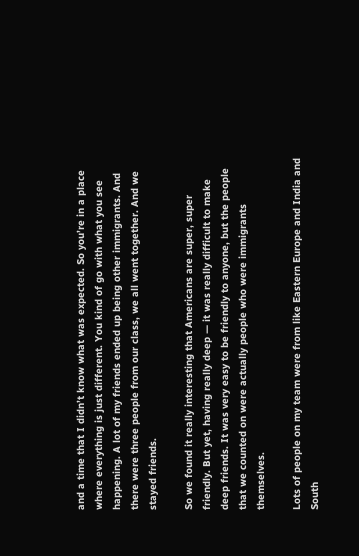and a time that I didn’t know what was expected. So you’re in a place where everything is just different. You kind of go with what you see happening. A lot of my friends ended up being other immigrants. And there were three people from our class, we all went together. And we stayed friends.

So we found it really interesting that Americans are super, super friendly. But yet, having really deep — it was really difficult to make deep friends. It was very easy to be friendly to anyone, but the people that we counted on were actually people who were immigrants themselves.

Lots of people on my team were from like Eastern Europe and India and South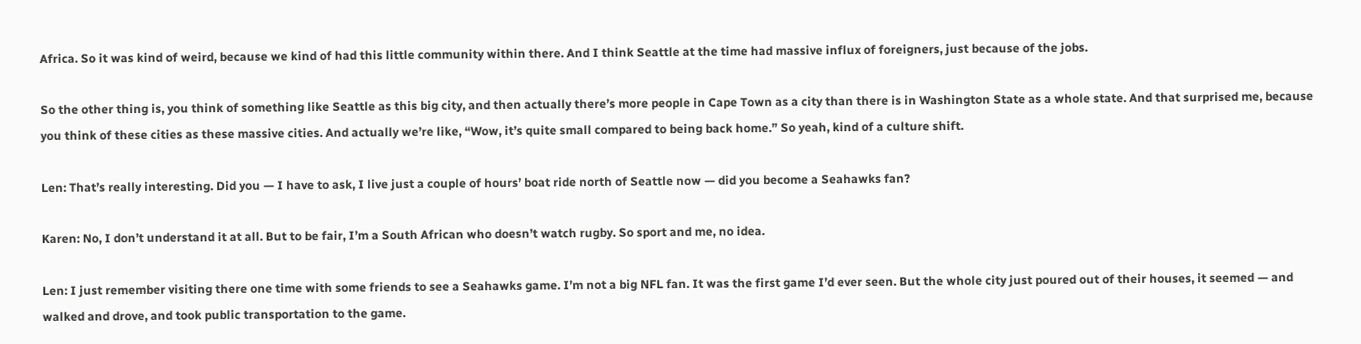Africa. So it was kind of weird, because we kind of had this little community within there. And I think Seattle at the time had massive influx of foreigners, just because of the jobs.

So the other thing is, you think of something like Seattle as this big city, and then actually there’s more people in Cape Town as a city than there is in Washington State as a whole state. And that surprised me, because you think of these cities as these massive cities. And actually we’re like, “Wow, it’s quite small compared to being back home.” So yeah, kind of a culture shift.

Len: That’s really interesting. Did you — I have to ask, I live just a couple of hours’ boat ride north of Seattle now — did you become a Seahawks fan?

Karen: No, I don’t understand it at all. But to be fair, I’m a South African who doesn’t watch rugby. So sport and me, no idea.

Len: I just remember visiting there one time with some friends to see a Seahawks game. I’m not a big NFL fan. It was the first game I’d ever seen. But the whole city just poured out of their houses, it seemed — and walked and drove, and took public transportation to the game.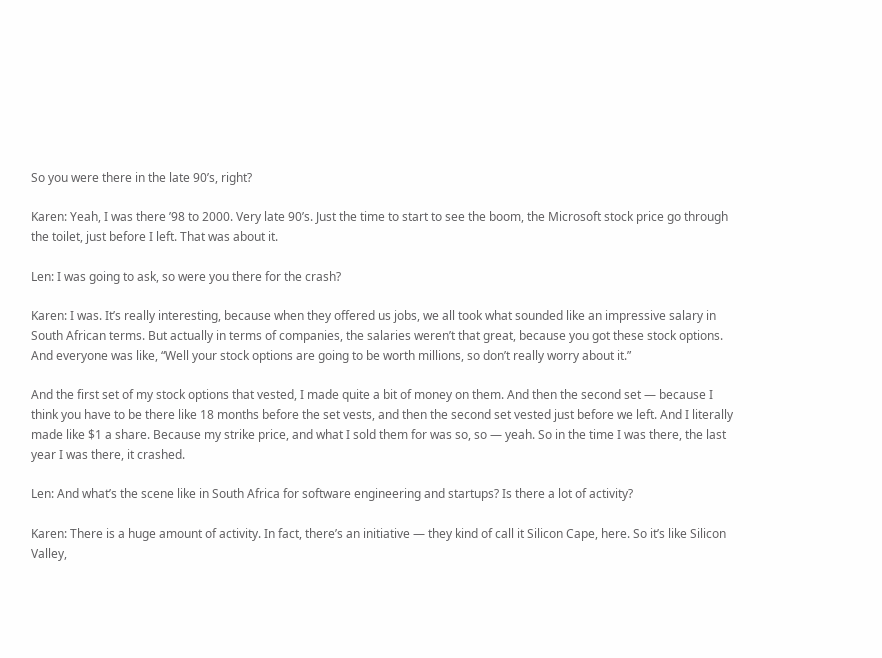So you were there in the late 90’s, right?

Karen: Yeah, I was there ’98 to 2000. Very late 90’s. Just the time to start to see the boom, the Microsoft stock price go through the toilet, just before I left. That was about it.

Len: I was going to ask, so were you there for the crash?

Karen: I was. It’s really interesting, because when they offered us jobs, we all took what sounded like an impressive salary in South African terms. But actually in terms of companies, the salaries weren’t that great, because you got these stock options. And everyone was like, “Well your stock options are going to be worth millions, so don’t really worry about it.”

And the first set of my stock options that vested, I made quite a bit of money on them. And then the second set — because I think you have to be there like 18 months before the set vests, and then the second set vested just before we left. And I literally made like $1 a share. Because my strike price, and what I sold them for was so, so — yeah. So in the time I was there, the last year I was there, it crashed.

Len: And what’s the scene like in South Africa for software engineering and startups? Is there a lot of activity?

Karen: There is a huge amount of activity. In fact, there’s an initiative — they kind of call it Silicon Cape, here. So it’s like Silicon Valley,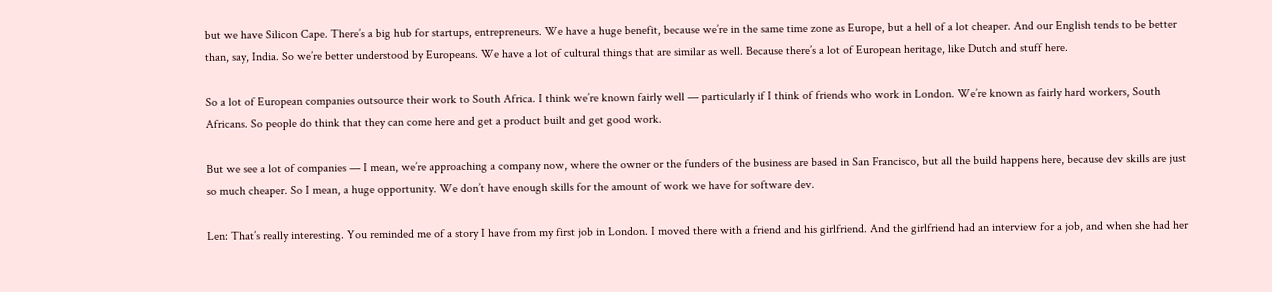but we have Silicon Cape. There’s a big hub for startups, entrepreneurs. We have a huge benefit, because we’re in the same time zone as Europe, but a hell of a lot cheaper. And our English tends to be better than, say, India. So we’re better understood by Europeans. We have a lot of cultural things that are similar as well. Because there’s a lot of European heritage, like Dutch and stuff here.

So a lot of European companies outsource their work to South Africa. I think we’re known fairly well — particularly if I think of friends who work in London. We’re known as fairly hard workers, South Africans. So people do think that they can come here and get a product built and get good work.

But we see a lot of companies — I mean, we’re approaching a company now, where the owner or the funders of the business are based in San Francisco, but all the build happens here, because dev skills are just so much cheaper. So I mean, a huge opportunity. We don’t have enough skills for the amount of work we have for software dev.

Len: That’s really interesting. You reminded me of a story I have from my first job in London. I moved there with a friend and his girlfriend. And the girlfriend had an interview for a job, and when she had her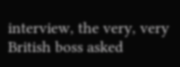interview, the very, very British boss asked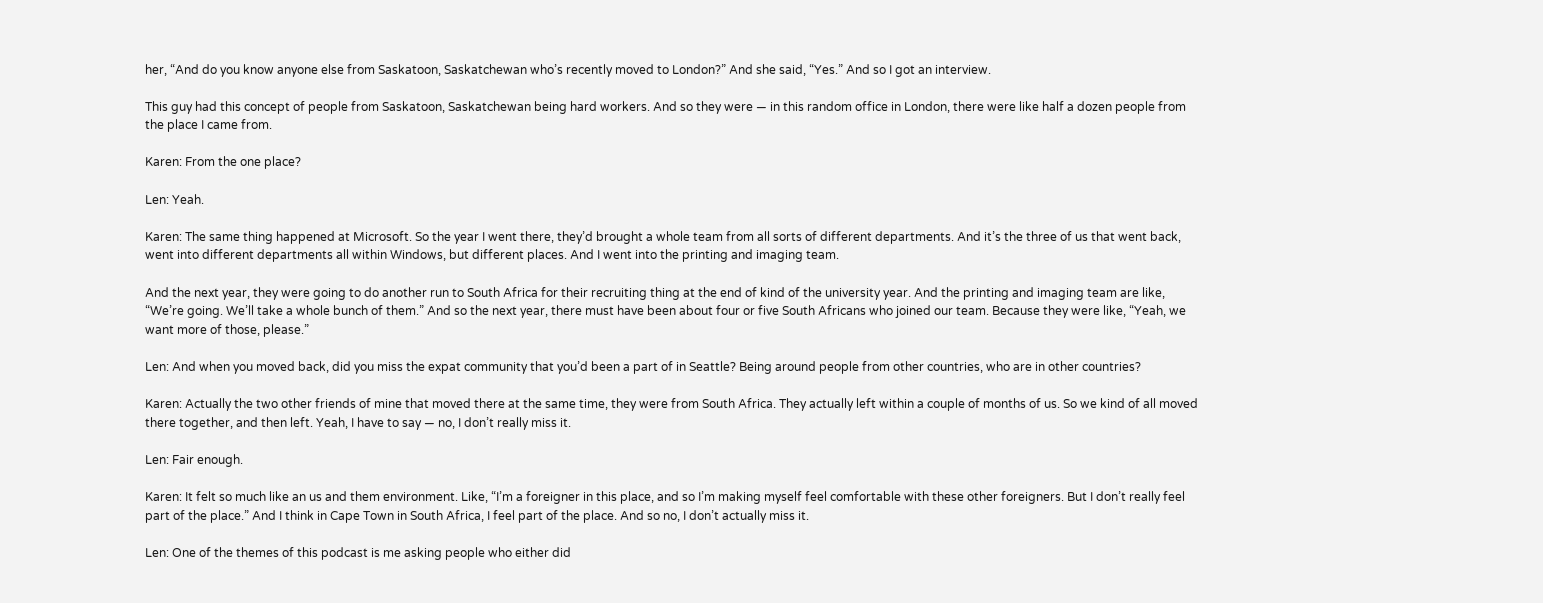her, “And do you know anyone else from Saskatoon, Saskatchewan who’s recently moved to London?” And she said, “Yes.” And so I got an interview.

This guy had this concept of people from Saskatoon, Saskatchewan being hard workers. And so they were — in this random office in London, there were like half a dozen people from the place I came from.

Karen: From the one place?

Len: Yeah.

Karen: The same thing happened at Microsoft. So the year I went there, they’d brought a whole team from all sorts of different departments. And it’s the three of us that went back, went into different departments all within Windows, but different places. And I went into the printing and imaging team.

And the next year, they were going to do another run to South Africa for their recruiting thing at the end of kind of the university year. And the printing and imaging team are like, “We’re going. We’ll take a whole bunch of them.” And so the next year, there must have been about four or five South Africans who joined our team. Because they were like, “Yeah, we want more of those, please.”

Len: And when you moved back, did you miss the expat community that you’d been a part of in Seattle? Being around people from other countries, who are in other countries?

Karen: Actually the two other friends of mine that moved there at the same time, they were from South Africa. They actually left within a couple of months of us. So we kind of all moved there together, and then left. Yeah, I have to say — no, I don’t really miss it.

Len: Fair enough.

Karen: It felt so much like an us and them environment. Like, “I’m a foreigner in this place, and so I’m making myself feel comfortable with these other foreigners. But I don’t really feel part of the place.” And I think in Cape Town in South Africa, I feel part of the place. And so no, I don’t actually miss it.

Len: One of the themes of this podcast is me asking people who either did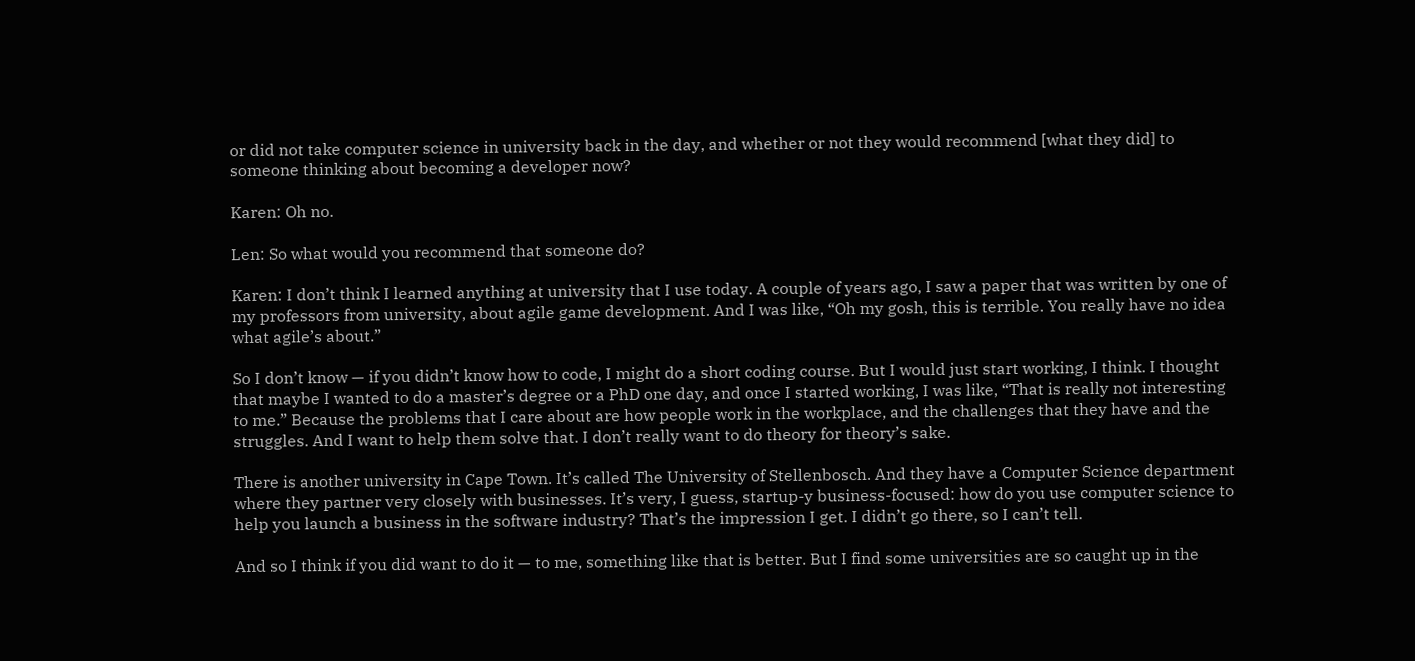or did not take computer science in university back in the day, and whether or not they would recommend [what they did] to someone thinking about becoming a developer now?

Karen: Oh no.

Len: So what would you recommend that someone do?

Karen: I don’t think I learned anything at university that I use today. A couple of years ago, I saw a paper that was written by one of my professors from university, about agile game development. And I was like, “Oh my gosh, this is terrible. You really have no idea what agile’s about.”

So I don’t know — if you didn’t know how to code, I might do a short coding course. But I would just start working, I think. I thought that maybe I wanted to do a master’s degree or a PhD one day, and once I started working, I was like, “That is really not interesting to me.” Because the problems that I care about are how people work in the workplace, and the challenges that they have and the struggles. And I want to help them solve that. I don’t really want to do theory for theory’s sake.

There is another university in Cape Town. It’s called The University of Stellenbosch. And they have a Computer Science department where they partner very closely with businesses. It’s very, I guess, startup-y business-focused: how do you use computer science to help you launch a business in the software industry? That’s the impression I get. I didn’t go there, so I can’t tell.

And so I think if you did want to do it — to me, something like that is better. But I find some universities are so caught up in the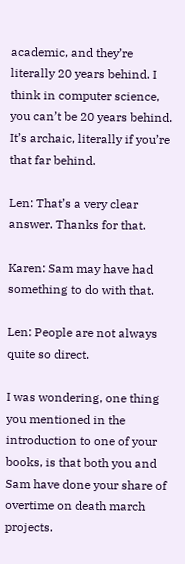academic, and they’re literally 20 years behind. I think in computer science, you can’t be 20 years behind. It’s archaic, literally if you’re that far behind.

Len: That’s a very clear answer. Thanks for that.

Karen: Sam may have had something to do with that.

Len: People are not always quite so direct.

I was wondering, one thing you mentioned in the introduction to one of your books, is that both you and Sam have done your share of overtime on death march projects.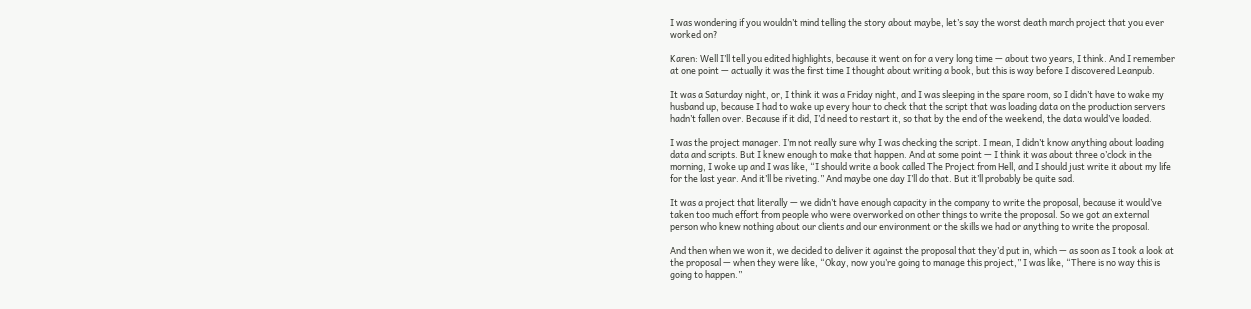I was wondering if you wouldn’t mind telling the story about maybe, let’s say the worst death march project that you ever worked on?

Karen: Well I’ll tell you edited highlights, because it went on for a very long time — about two years, I think. And I remember at one point — actually it was the first time I thought about writing a book, but this is way before I discovered Leanpub.

It was a Saturday night, or, I think it was a Friday night, and I was sleeping in the spare room, so I didn’t have to wake my husband up, because I had to wake up every hour to check that the script that was loading data on the production servers hadn’t fallen over. Because if it did, I’d need to restart it, so that by the end of the weekend, the data would’ve loaded.

I was the project manager. I’m not really sure why I was checking the script. I mean, I didn’t know anything about loading data and scripts. But I knew enough to make that happen. And at some point — I think it was about three o’clock in the morning, I woke up and I was like, “I should write a book called The Project from Hell, and I should just write it about my life for the last year. And it’ll be riveting.” And maybe one day I’ll do that. But it’ll probably be quite sad.

It was a project that literally — we didn’t have enough capacity in the company to write the proposal, because it would’ve taken too much effort from people who were overworked on other things to write the proposal. So we got an external person who knew nothing about our clients and our environment or the skills we had or anything to write the proposal.

And then when we won it, we decided to deliver it against the proposal that they’d put in, which — as soon as I took a look at the proposal — when they were like, “Okay, now you’re going to manage this project,” I was like, “There is no way this is going to happen.”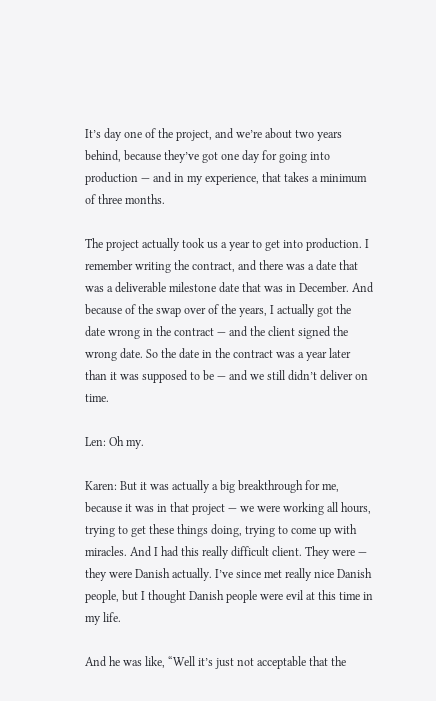It’s day one of the project, and we’re about two years behind, because they’ve got one day for going into production — and in my experience, that takes a minimum of three months.

The project actually took us a year to get into production. I remember writing the contract, and there was a date that was a deliverable milestone date that was in December. And because of the swap over of the years, I actually got the date wrong in the contract — and the client signed the wrong date. So the date in the contract was a year later than it was supposed to be — and we still didn’t deliver on time.

Len: Oh my.

Karen: But it was actually a big breakthrough for me, because it was in that project — we were working all hours, trying to get these things doing, trying to come up with miracles. And I had this really difficult client. They were — they were Danish actually. I’ve since met really nice Danish people, but I thought Danish people were evil at this time in my life.

And he was like, “Well it’s just not acceptable that the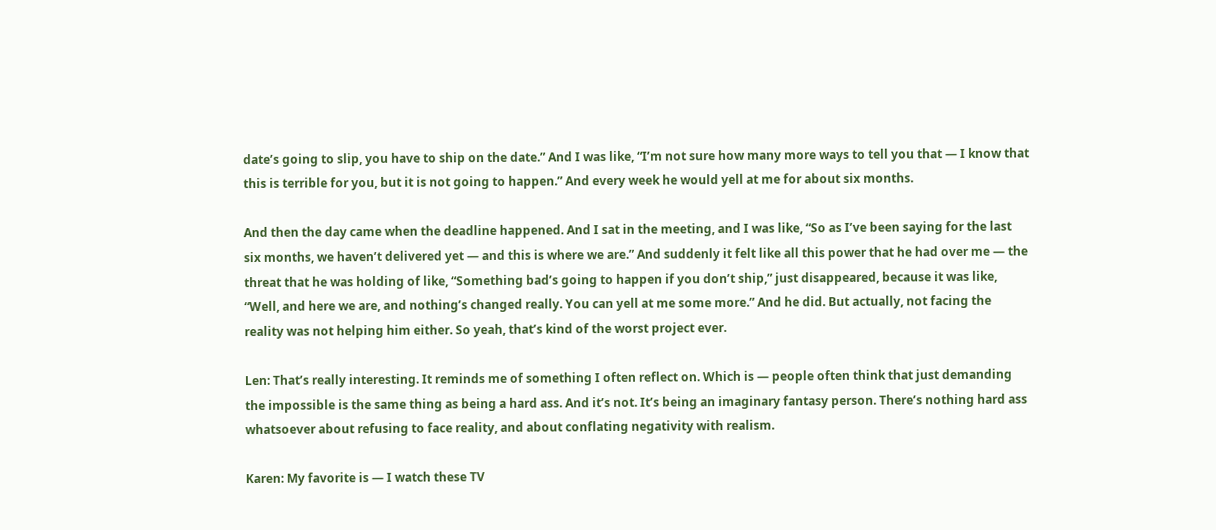date’s going to slip, you have to ship on the date.” And I was like, “I’m not sure how many more ways to tell you that — I know that this is terrible for you, but it is not going to happen.” And every week he would yell at me for about six months.

And then the day came when the deadline happened. And I sat in the meeting, and I was like, “So as I’ve been saying for the last six months, we haven’t delivered yet — and this is where we are.” And suddenly it felt like all this power that he had over me — the threat that he was holding of like, “Something bad’s going to happen if you don’t ship,” just disappeared, because it was like, “Well, and here we are, and nothing’s changed really. You can yell at me some more.” And he did. But actually, not facing the reality was not helping him either. So yeah, that’s kind of the worst project ever.

Len: That’s really interesting. It reminds me of something I often reflect on. Which is — people often think that just demanding the impossible is the same thing as being a hard ass. And it’s not. It’s being an imaginary fantasy person. There’s nothing hard ass whatsoever about refusing to face reality, and about conflating negativity with realism.

Karen: My favorite is — I watch these TV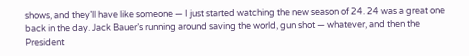shows, and they’ll have like someone — I just started watching the new season of 24. 24 was a great one back in the day. Jack Bauer’s running around saving the world, gun shot — whatever, and then the President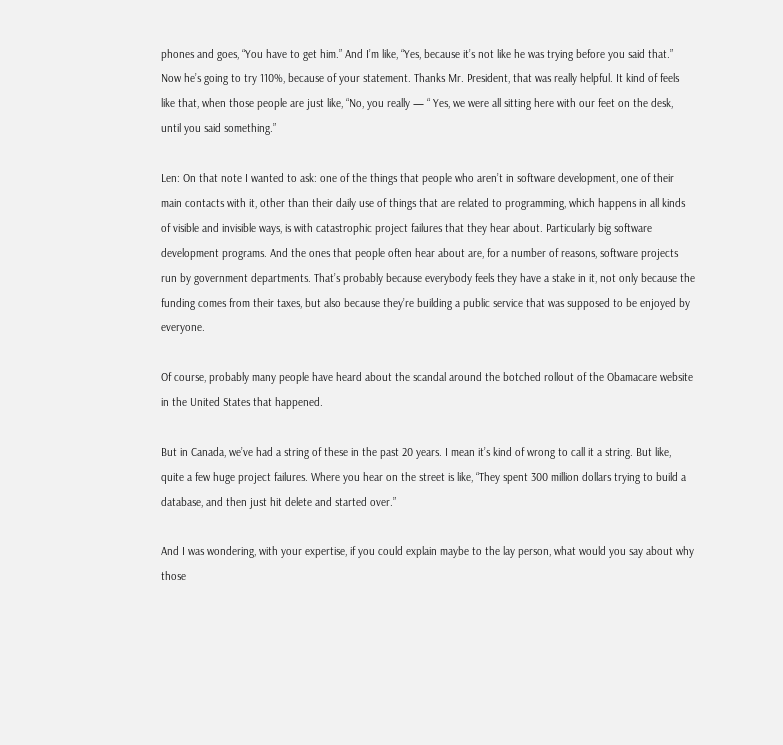phones and goes, “You have to get him.” And I’m like, “Yes, because it’s not like he was trying before you said that.” Now he’s going to try 110%, because of your statement. Thanks Mr. President, that was really helpful. It kind of feels like that, when those people are just like, “No, you really — “ Yes, we were all sitting here with our feet on the desk, until you said something.”

Len: On that note I wanted to ask: one of the things that people who aren’t in software development, one of their main contacts with it, other than their daily use of things that are related to programming, which happens in all kinds of visible and invisible ways, is with catastrophic project failures that they hear about. Particularly big software development programs. And the ones that people often hear about are, for a number of reasons, software projects run by government departments. That’s probably because everybody feels they have a stake in it, not only because the funding comes from their taxes, but also because they’re building a public service that was supposed to be enjoyed by everyone.

Of course, probably many people have heard about the scandal around the botched rollout of the Obamacare website in the United States that happened.

But in Canada, we’ve had a string of these in the past 20 years. I mean it’s kind of wrong to call it a string. But like, quite a few huge project failures. Where you hear on the street is like, “They spent 300 million dollars trying to build a database, and then just hit delete and started over.”

And I was wondering, with your expertise, if you could explain maybe to the lay person, what would you say about why those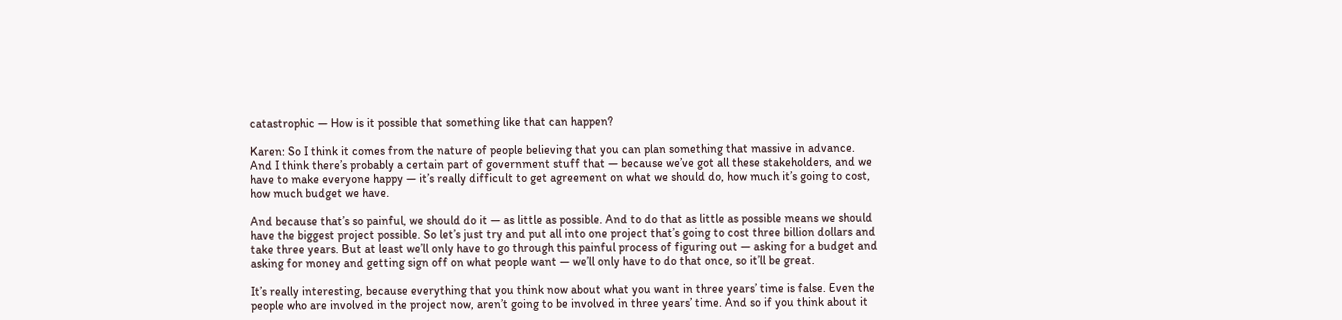catastrophic — How is it possible that something like that can happen?

Karen: So I think it comes from the nature of people believing that you can plan something that massive in advance. And I think there’s probably a certain part of government stuff that — because we’ve got all these stakeholders, and we have to make everyone happy — it’s really difficult to get agreement on what we should do, how much it’s going to cost, how much budget we have.

And because that’s so painful, we should do it — as little as possible. And to do that as little as possible means we should have the biggest project possible. So let’s just try and put all into one project that’s going to cost three billion dollars and take three years. But at least we’ll only have to go through this painful process of figuring out — asking for a budget and asking for money and getting sign off on what people want — we’ll only have to do that once, so it’ll be great.

It’s really interesting, because everything that you think now about what you want in three years’ time is false. Even the people who are involved in the project now, aren’t going to be involved in three years’ time. And so if you think about it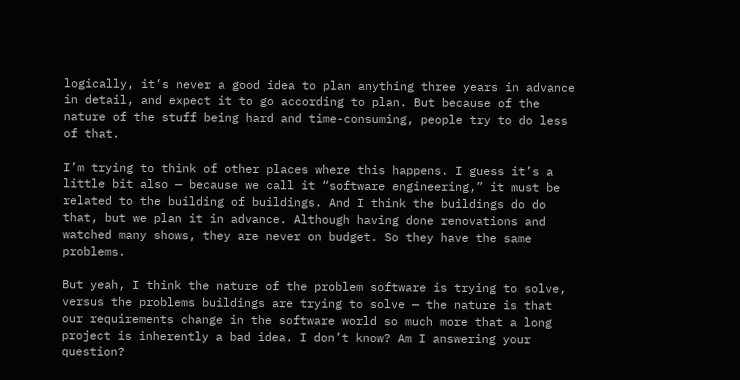logically, it’s never a good idea to plan anything three years in advance in detail, and expect it to go according to plan. But because of the nature of the stuff being hard and time-consuming, people try to do less of that.

I’m trying to think of other places where this happens. I guess it’s a little bit also — because we call it “software engineering,” it must be related to the building of buildings. And I think the buildings do do that, but we plan it in advance. Although having done renovations and watched many shows, they are never on budget. So they have the same problems.

But yeah, I think the nature of the problem software is trying to solve, versus the problems buildings are trying to solve — the nature is that our requirements change in the software world so much more that a long project is inherently a bad idea. I don’t know? Am I answering your question?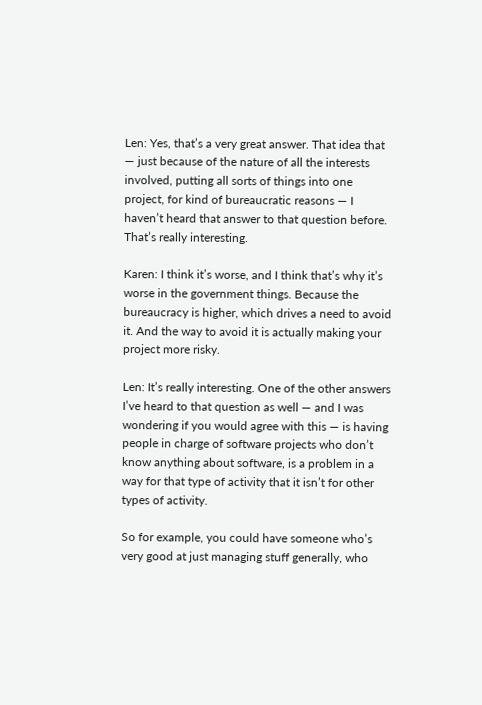Len: Yes, that’s a very great answer. That idea that — just because of the nature of all the interests involved, putting all sorts of things into one project, for kind of bureaucratic reasons — I haven’t heard that answer to that question before. That’s really interesting.

Karen: I think it’s worse, and I think that’s why it’s worse in the government things. Because the bureaucracy is higher, which drives a need to avoid it. And the way to avoid it is actually making your project more risky.

Len: It’s really interesting. One of the other answers I’ve heard to that question as well — and I was wondering if you would agree with this — is having people in charge of software projects who don’t know anything about software, is a problem in a way for that type of activity that it isn’t for other types of activity.

So for example, you could have someone who’s very good at just managing stuff generally, who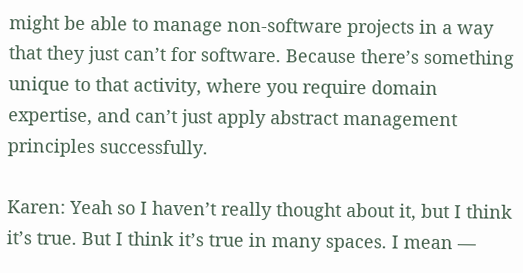might be able to manage non-software projects in a way that they just can’t for software. Because there’s something unique to that activity, where you require domain expertise, and can’t just apply abstract management principles successfully.

Karen: Yeah so I haven’t really thought about it, but I think it’s true. But I think it’s true in many spaces. I mean —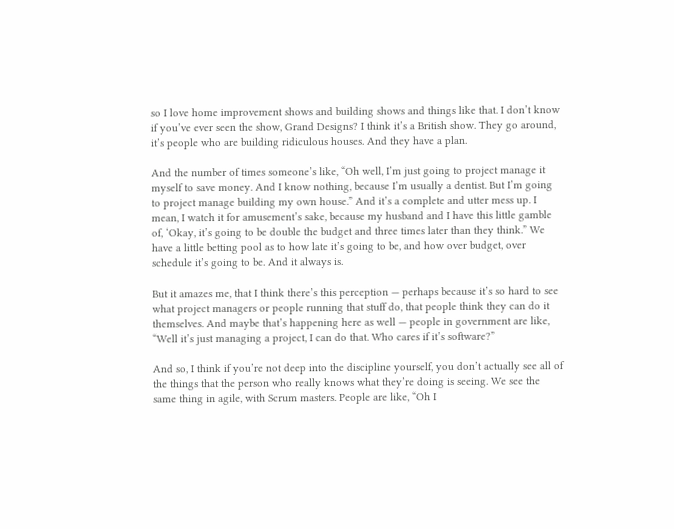so I love home improvement shows and building shows and things like that. I don’t know if you’ve ever seen the show, Grand Designs? I think it’s a British show. They go around, it’s people who are building ridiculous houses. And they have a plan.

And the number of times someone’s like, “Oh well, I’m just going to project manage it myself to save money. And I know nothing, because I’m usually a dentist. But I’m going to project manage building my own house.” And it’s a complete and utter mess up. I mean, I watch it for amusement’s sake, because my husband and I have this little gamble of, ‘Okay, it’s going to be double the budget and three times later than they think.” We have a little betting pool as to how late it’s going to be, and how over budget, over schedule it’s going to be. And it always is.

But it amazes me, that I think there’s this perception — perhaps because it’s so hard to see what project managers or people running that stuff do, that people think they can do it themselves. And maybe that’s happening here as well — people in government are like, “Well it’s just managing a project, I can do that. Who cares if it’s software?”

And so, I think if you’re not deep into the discipline yourself, you don’t actually see all of the things that the person who really knows what they’re doing is seeing. We see the same thing in agile, with Scrum masters. People are like, “Oh I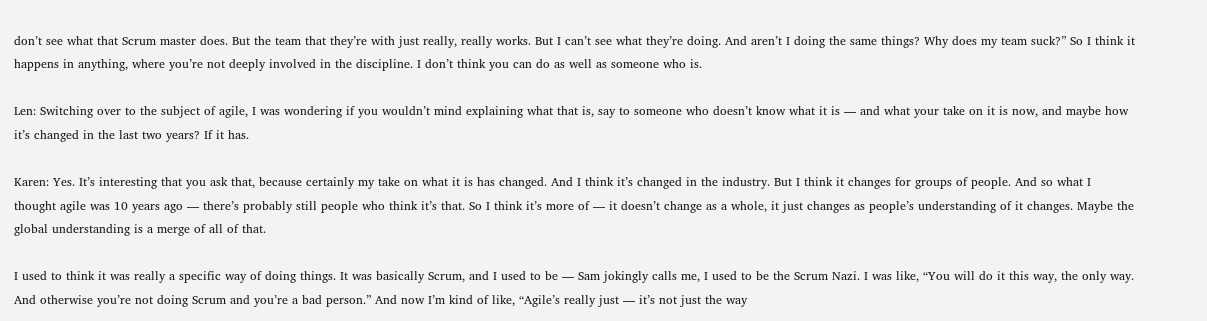don’t see what that Scrum master does. But the team that they’re with just really, really works. But I can’t see what they’re doing. And aren’t I doing the same things? Why does my team suck?” So I think it happens in anything, where you’re not deeply involved in the discipline. I don’t think you can do as well as someone who is.

Len: Switching over to the subject of agile, I was wondering if you wouldn’t mind explaining what that is, say to someone who doesn’t know what it is — and what your take on it is now, and maybe how it’s changed in the last two years? If it has.

Karen: Yes. It’s interesting that you ask that, because certainly my take on what it is has changed. And I think it’s changed in the industry. But I think it changes for groups of people. And so what I thought agile was 10 years ago — there’s probably still people who think it’s that. So I think it’s more of — it doesn’t change as a whole, it just changes as people’s understanding of it changes. Maybe the global understanding is a merge of all of that.

I used to think it was really a specific way of doing things. It was basically Scrum, and I used to be — Sam jokingly calls me, I used to be the Scrum Nazi. I was like, “You will do it this way, the only way. And otherwise you’re not doing Scrum and you’re a bad person.” And now I’m kind of like, “Agile’s really just — it’s not just the way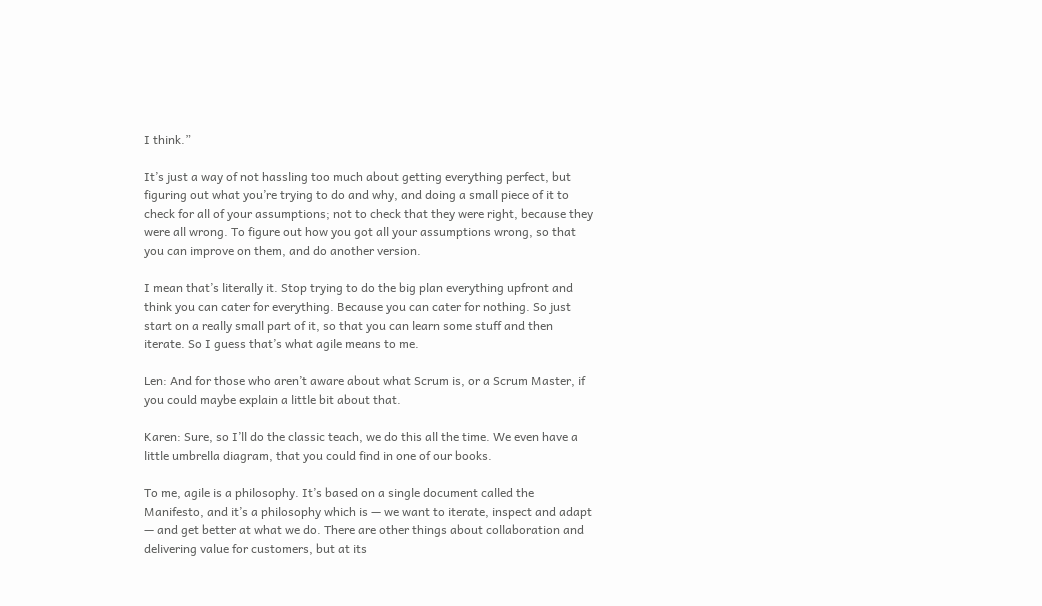I think.”

It’s just a way of not hassling too much about getting everything perfect, but figuring out what you’re trying to do and why, and doing a small piece of it to check for all of your assumptions; not to check that they were right, because they were all wrong. To figure out how you got all your assumptions wrong, so that you can improve on them, and do another version.

I mean that’s literally it. Stop trying to do the big plan everything upfront and think you can cater for everything. Because you can cater for nothing. So just start on a really small part of it, so that you can learn some stuff and then iterate. So I guess that’s what agile means to me.

Len: And for those who aren’t aware about what Scrum is, or a Scrum Master, if you could maybe explain a little bit about that.

Karen: Sure, so I’ll do the classic teach, we do this all the time. We even have a little umbrella diagram, that you could find in one of our books.

To me, agile is a philosophy. It’s based on a single document called the Manifesto, and it’s a philosophy which is — we want to iterate, inspect and adapt — and get better at what we do. There are other things about collaboration and delivering value for customers, but at its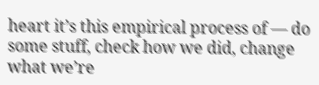heart it’s this empirical process of — do some stuff, check how we did, change what we’re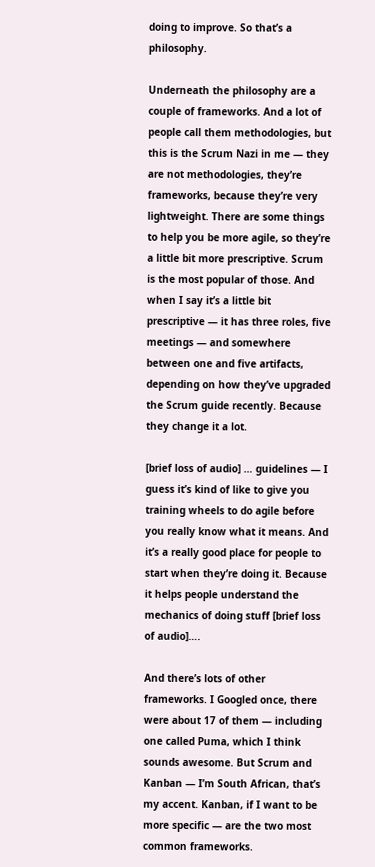doing to improve. So that’s a philosophy.

Underneath the philosophy are a couple of frameworks. And a lot of people call them methodologies, but this is the Scrum Nazi in me — they are not methodologies, they’re frameworks, because they’re very lightweight. There are some things to help you be more agile, so they’re a little bit more prescriptive. Scrum is the most popular of those. And when I say it’s a little bit prescriptive — it has three roles, five meetings — and somewhere between one and five artifacts, depending on how they’ve upgraded the Scrum guide recently. Because they change it a lot.

[brief loss of audio] … guidelines — I guess it’s kind of like to give you training wheels to do agile before you really know what it means. And it’s a really good place for people to start when they’re doing it. Because it helps people understand the mechanics of doing stuff [brief loss of audio]….

And there’s lots of other frameworks. I Googled once, there were about 17 of them — including one called Puma, which I think sounds awesome. But Scrum and Kanban — I’m South African, that’s my accent. Kanban, if I want to be more specific — are the two most common frameworks.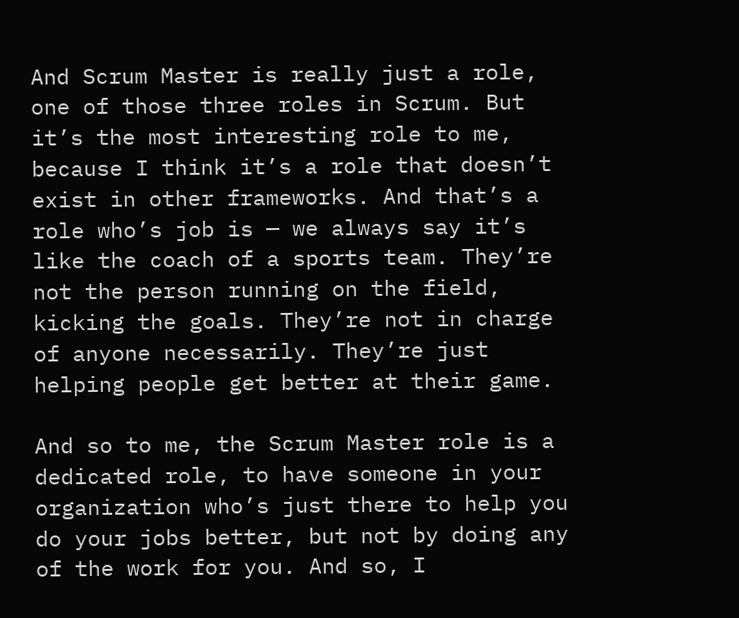And Scrum Master is really just a role, one of those three roles in Scrum. But it’s the most interesting role to me, because I think it’s a role that doesn’t exist in other frameworks. And that’s a role who’s job is — we always say it’s like the coach of a sports team. They’re not the person running on the field, kicking the goals. They’re not in charge of anyone necessarily. They’re just helping people get better at their game.

And so to me, the Scrum Master role is a dedicated role, to have someone in your organization who’s just there to help you do your jobs better, but not by doing any of the work for you. And so, I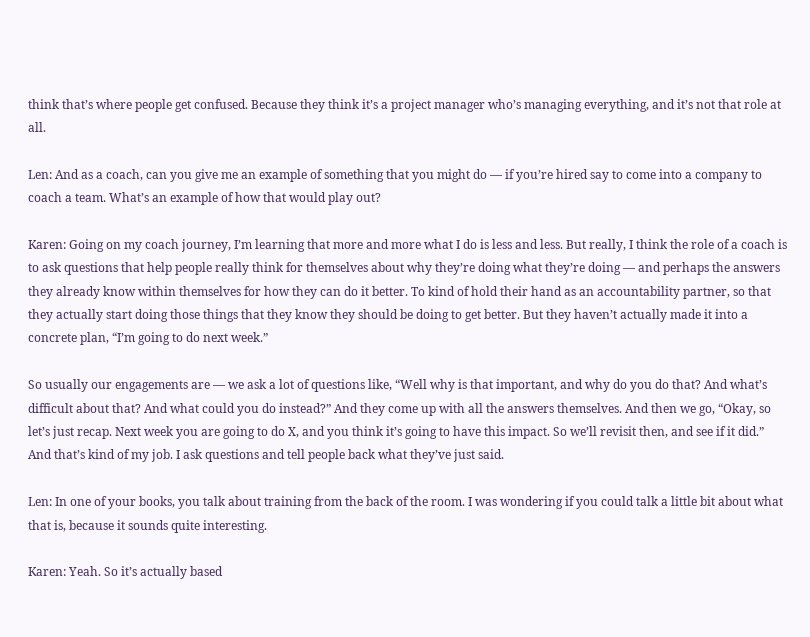think that’s where people get confused. Because they think it’s a project manager who’s managing everything, and it’s not that role at all.

Len: And as a coach, can you give me an example of something that you might do — if you’re hired say to come into a company to coach a team. What’s an example of how that would play out?

Karen: Going on my coach journey, I’m learning that more and more what I do is less and less. But really, I think the role of a coach is to ask questions that help people really think for themselves about why they’re doing what they’re doing — and perhaps the answers they already know within themselves for how they can do it better. To kind of hold their hand as an accountability partner, so that they actually start doing those things that they know they should be doing to get better. But they haven’t actually made it into a concrete plan, “I’m going to do next week.”

So usually our engagements are — we ask a lot of questions like, “Well why is that important, and why do you do that? And what’s difficult about that? And what could you do instead?” And they come up with all the answers themselves. And then we go, “Okay, so let’s just recap. Next week you are going to do X, and you think it’s going to have this impact. So we’ll revisit then, and see if it did.” And that’s kind of my job. I ask questions and tell people back what they’ve just said.

Len: In one of your books, you talk about training from the back of the room. I was wondering if you could talk a little bit about what that is, because it sounds quite interesting.

Karen: Yeah. So it’s actually based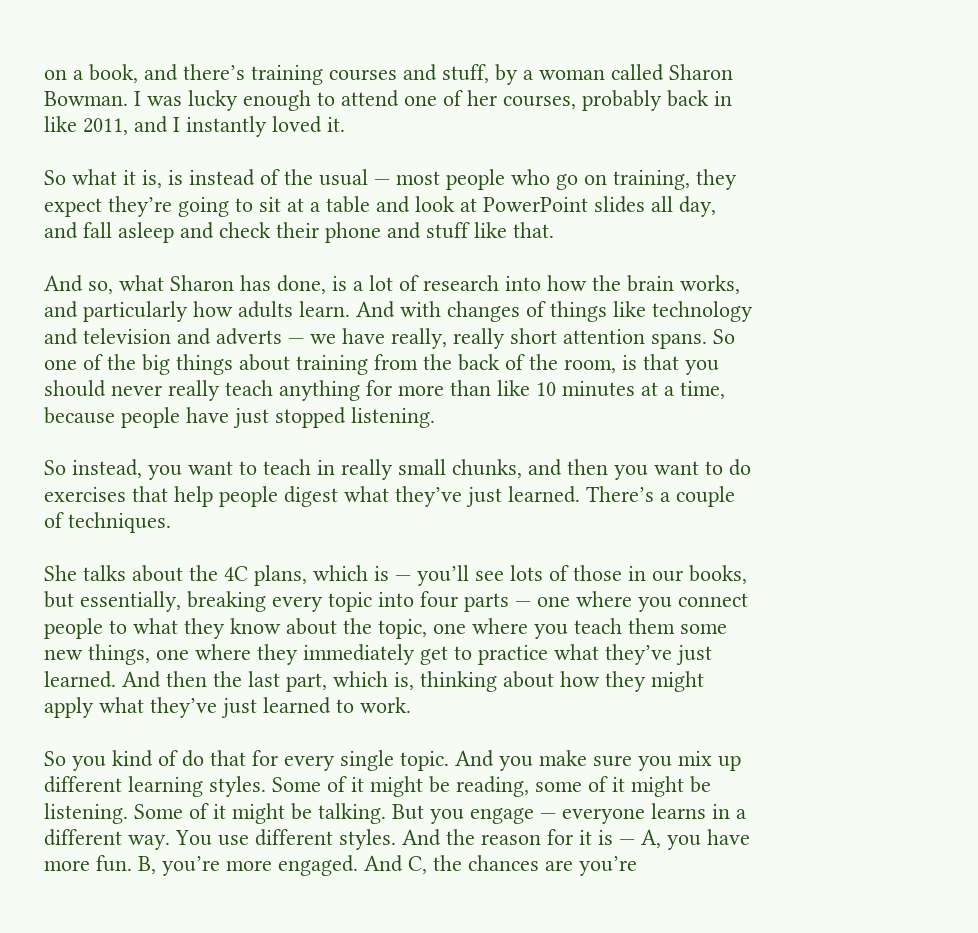on a book, and there’s training courses and stuff, by a woman called Sharon Bowman. I was lucky enough to attend one of her courses, probably back in like 2011, and I instantly loved it.

So what it is, is instead of the usual — most people who go on training, they expect they’re going to sit at a table and look at PowerPoint slides all day, and fall asleep and check their phone and stuff like that.

And so, what Sharon has done, is a lot of research into how the brain works, and particularly how adults learn. And with changes of things like technology and television and adverts — we have really, really short attention spans. So one of the big things about training from the back of the room, is that you should never really teach anything for more than like 10 minutes at a time, because people have just stopped listening.

So instead, you want to teach in really small chunks, and then you want to do exercises that help people digest what they’ve just learned. There’s a couple of techniques.

She talks about the 4C plans, which is — you’ll see lots of those in our books, but essentially, breaking every topic into four parts — one where you connect people to what they know about the topic, one where you teach them some new things, one where they immediately get to practice what they’ve just learned. And then the last part, which is, thinking about how they might apply what they’ve just learned to work.

So you kind of do that for every single topic. And you make sure you mix up different learning styles. Some of it might be reading, some of it might be listening. Some of it might be talking. But you engage — everyone learns in a different way. You use different styles. And the reason for it is — A, you have more fun. B, you’re more engaged. And C, the chances are you’re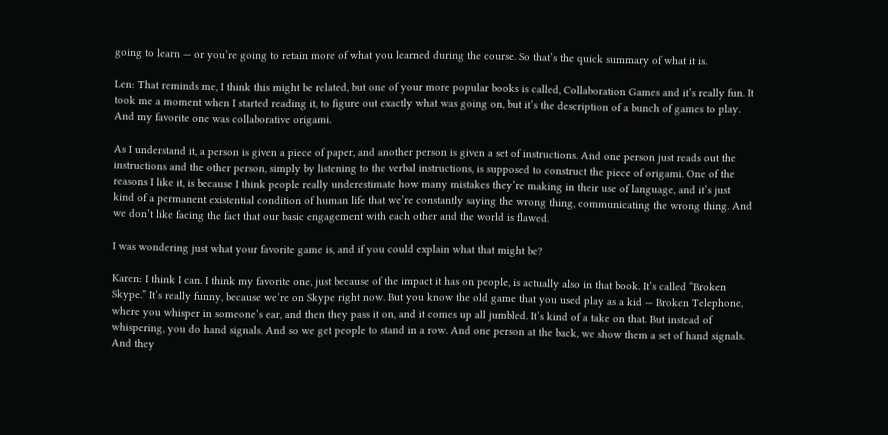going to learn — or you’re going to retain more of what you learned during the course. So that’s the quick summary of what it is.

Len: That reminds me, I think this might be related, but one of your more popular books is called, Collaboration Games and it’s really fun. It took me a moment when I started reading it, to figure out exactly what was going on, but it’s the description of a bunch of games to play. And my favorite one was collaborative origami.

As I understand it, a person is given a piece of paper, and another person is given a set of instructions. And one person just reads out the instructions and the other person, simply by listening to the verbal instructions, is supposed to construct the piece of origami. One of the reasons I like it, is because I think people really underestimate how many mistakes they’re making in their use of language, and it’s just kind of a permanent existential condition of human life that we’re constantly saying the wrong thing, communicating the wrong thing. And we don’t like facing the fact that our basic engagement with each other and the world is flawed.

I was wondering just what your favorite game is, and if you could explain what that might be?

Karen: I think I can. I think my favorite one, just because of the impact it has on people, is actually also in that book. It’s called “Broken Skype.” It’s really funny, because we’re on Skype right now. But you know the old game that you used play as a kid — Broken Telephone, where you whisper in someone’s ear, and then they pass it on, and it comes up all jumbled. It’s kind of a take on that. But instead of whispering, you do hand signals. And so we get people to stand in a row. And one person at the back, we show them a set of hand signals. And they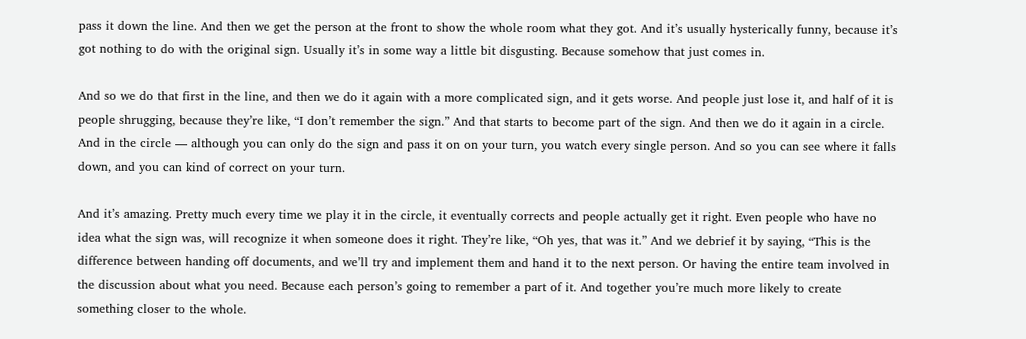pass it down the line. And then we get the person at the front to show the whole room what they got. And it’s usually hysterically funny, because it’s got nothing to do with the original sign. Usually it’s in some way a little bit disgusting. Because somehow that just comes in.

And so we do that first in the line, and then we do it again with a more complicated sign, and it gets worse. And people just lose it, and half of it is people shrugging, because they’re like, “I don’t remember the sign.” And that starts to become part of the sign. And then we do it again in a circle. And in the circle — although you can only do the sign and pass it on on your turn, you watch every single person. And so you can see where it falls down, and you can kind of correct on your turn.

And it’s amazing. Pretty much every time we play it in the circle, it eventually corrects and people actually get it right. Even people who have no idea what the sign was, will recognize it when someone does it right. They’re like, “Oh yes, that was it.” And we debrief it by saying, “This is the difference between handing off documents, and we’ll try and implement them and hand it to the next person. Or having the entire team involved in the discussion about what you need. Because each person’s going to remember a part of it. And together you’re much more likely to create something closer to the whole.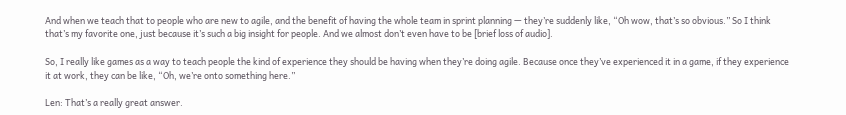And when we teach that to people who are new to agile, and the benefit of having the whole team in sprint planning — they’re suddenly like, “Oh wow, that’s so obvious.” So I think that’s my favorite one, just because it’s such a big insight for people. And we almost don’t even have to be [brief loss of audio].

So, I really like games as a way to teach people the kind of experience they should be having when they’re doing agile. Because once they’ve experienced it in a game, if they experience it at work, they can be like, “Oh, we’re onto something here.”

Len: That’s a really great answer.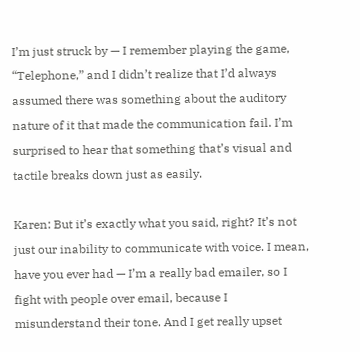I’m just struck by — I remember playing the game, “Telephone,” and I didn’t realize that I’d always assumed there was something about the auditory nature of it that made the communication fail. I’m surprised to hear that something that’s visual and tactile breaks down just as easily.

Karen: But it’s exactly what you said, right? It’s not just our inability to communicate with voice. I mean, have you ever had — I’m a really bad emailer, so I fight with people over email, because I misunderstand their tone. And I get really upset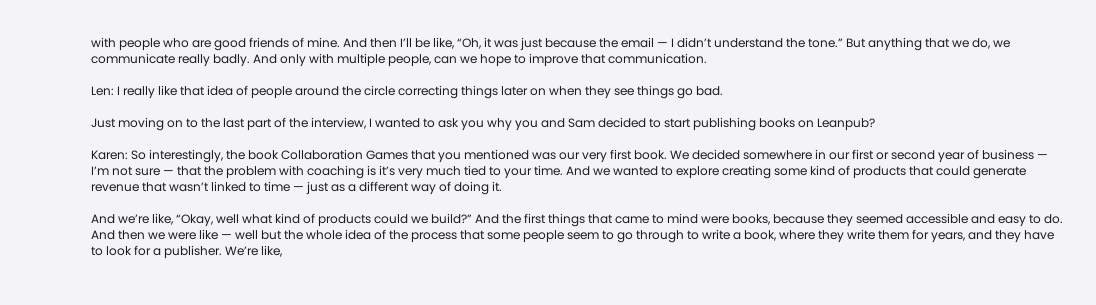with people who are good friends of mine. And then I’ll be like, “Oh, it was just because the email — I didn’t understand the tone.” But anything that we do, we communicate really badly. And only with multiple people, can we hope to improve that communication.

Len: I really like that idea of people around the circle correcting things later on when they see things go bad.

Just moving on to the last part of the interview, I wanted to ask you why you and Sam decided to start publishing books on Leanpub?

Karen: So interestingly, the book Collaboration Games that you mentioned was our very first book. We decided somewhere in our first or second year of business — I’m not sure — that the problem with coaching is it’s very much tied to your time. And we wanted to explore creating some kind of products that could generate revenue that wasn’t linked to time — just as a different way of doing it.

And we’re like, “Okay, well what kind of products could we build?” And the first things that came to mind were books, because they seemed accessible and easy to do. And then we were like — well but the whole idea of the process that some people seem to go through to write a book, where they write them for years, and they have to look for a publisher. We’re like,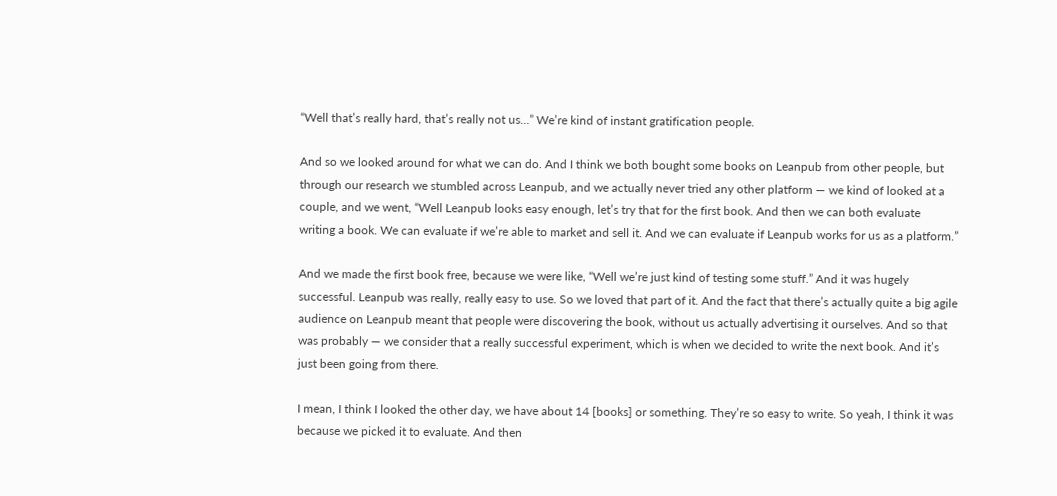“Well that’s really hard, that’s really not us…” We’re kind of instant gratification people.

And so we looked around for what we can do. And I think we both bought some books on Leanpub from other people, but through our research we stumbled across Leanpub, and we actually never tried any other platform — we kind of looked at a couple, and we went, “Well Leanpub looks easy enough, let’s try that for the first book. And then we can both evaluate writing a book. We can evaluate if we’re able to market and sell it. And we can evaluate if Leanpub works for us as a platform.”

And we made the first book free, because we were like, “Well we’re just kind of testing some stuff.” And it was hugely successful. Leanpub was really, really easy to use. So we loved that part of it. And the fact that there’s actually quite a big agile audience on Leanpub meant that people were discovering the book, without us actually advertising it ourselves. And so that was probably — we consider that a really successful experiment, which is when we decided to write the next book. And it’s just been going from there.

I mean, I think I looked the other day, we have about 14 [books] or something. They’re so easy to write. So yeah, I think it was because we picked it to evaluate. And then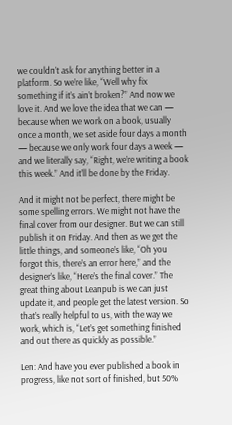we couldn’t ask for anything better in a platform. So we’re like, “Well why fix something if it’s ain’t broken?” And now we love it. And we love the idea that we can — because when we work on a book, usually once a month, we set aside four days a month — because we only work four days a week — and we literally say, “Right, we’re writing a book this week.” And it’ll be done by the Friday.

And it might not be perfect, there might be some spelling errors. We might not have the final cover from our designer. But we can still publish it on Friday. And then as we get the little things, and someone’s like, “Oh you forgot this, there’s an error here,” and the designer’s like, “Here’s the final cover.” The great thing about Leanpub is we can just update it, and people get the latest version. So that’s really helpful to us, with the way we work, which is, “Let’s get something finished and out there as quickly as possible.”

Len: And have you ever published a book in progress, like not sort of finished, but 50%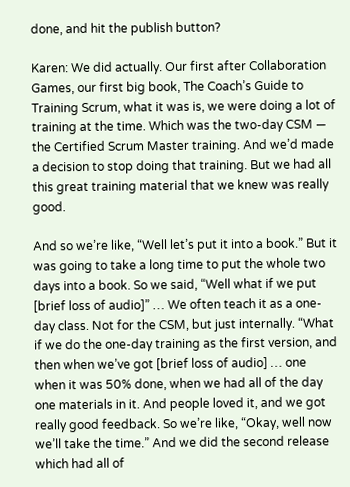done, and hit the publish button?

Karen: We did actually. Our first after Collaboration Games, our first big book, The Coach’s Guide to Training Scrum, what it was is, we were doing a lot of training at the time. Which was the two-day CSM — the Certified Scrum Master training. And we’d made a decision to stop doing that training. But we had all this great training material that we knew was really good.

And so we’re like, “Well let’s put it into a book.” But it was going to take a long time to put the whole two days into a book. So we said, “Well what if we put [brief loss of audio]” … We often teach it as a one-day class. Not for the CSM, but just internally. “What if we do the one-day training as the first version, and then when we’ve got [brief loss of audio] … one when it was 50% done, when we had all of the day one materials in it. And people loved it, and we got really good feedback. So we’re like, “Okay, well now we’ll take the time.” And we did the second release which had all of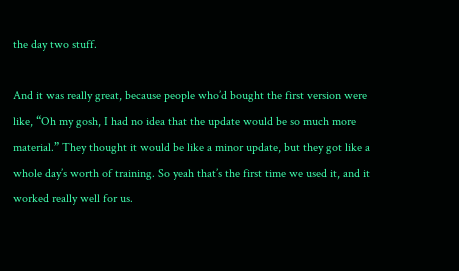the day two stuff.

And it was really great, because people who’d bought the first version were like, “Oh my gosh, I had no idea that the update would be so much more material.” They thought it would be like a minor update, but they got like a whole day’s worth of training. So yeah that’s the first time we used it, and it worked really well for us.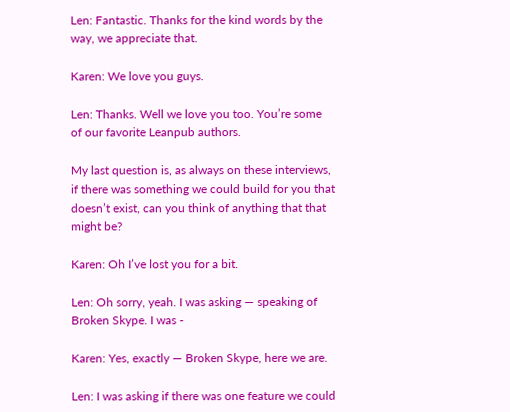Len: Fantastic. Thanks for the kind words by the way, we appreciate that.

Karen: We love you guys.

Len: Thanks. Well we love you too. You’re some of our favorite Leanpub authors.

My last question is, as always on these interviews, if there was something we could build for you that doesn’t exist, can you think of anything that that might be?

Karen: Oh I’ve lost you for a bit.

Len: Oh sorry, yeah. I was asking — speaking of Broken Skype. I was -

Karen: Yes, exactly — Broken Skype, here we are.

Len: I was asking if there was one feature we could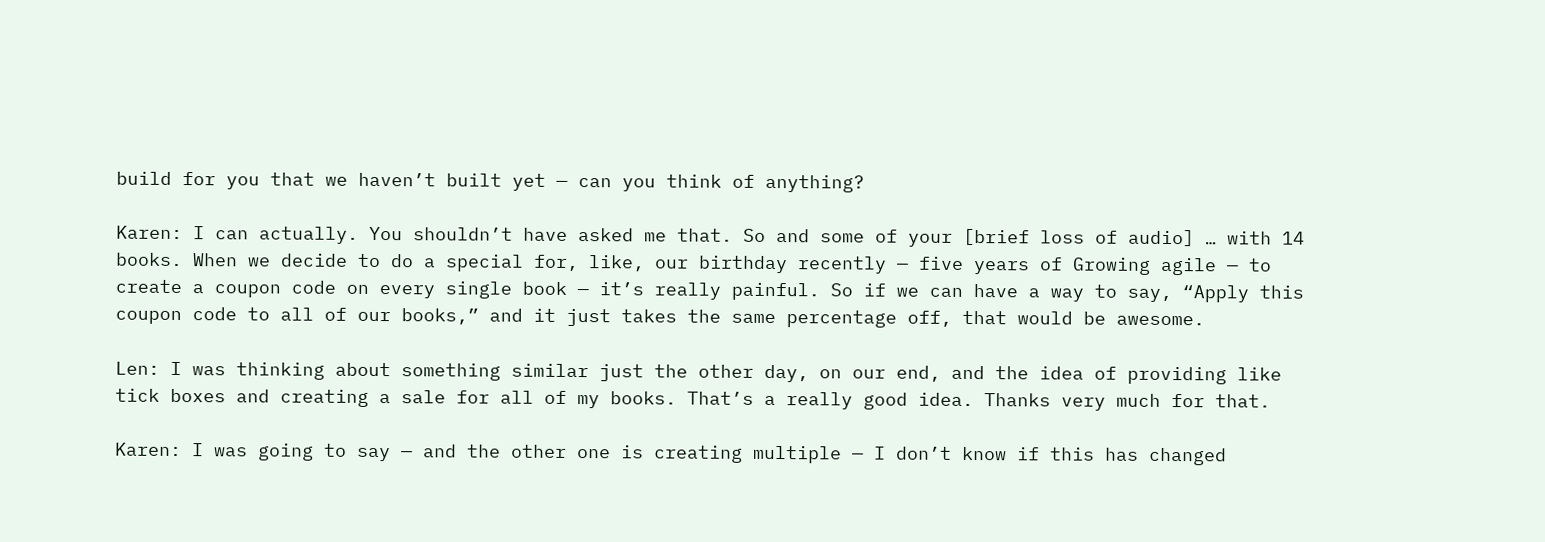build for you that we haven’t built yet — can you think of anything?

Karen: I can actually. You shouldn’t have asked me that. So and some of your [brief loss of audio] … with 14 books. When we decide to do a special for, like, our birthday recently — five years of Growing agile — to create a coupon code on every single book — it’s really painful. So if we can have a way to say, “Apply this coupon code to all of our books,” and it just takes the same percentage off, that would be awesome.

Len: I was thinking about something similar just the other day, on our end, and the idea of providing like tick boxes and creating a sale for all of my books. That’s a really good idea. Thanks very much for that.

Karen: I was going to say — and the other one is creating multiple — I don’t know if this has changed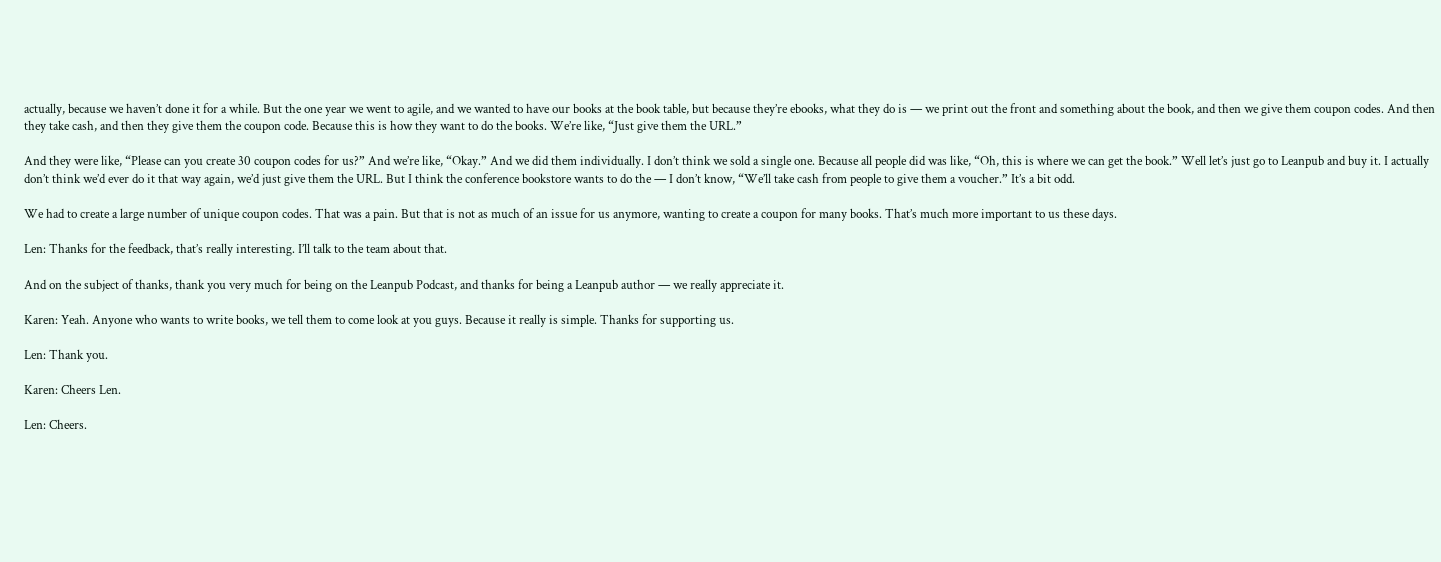actually, because we haven’t done it for a while. But the one year we went to agile, and we wanted to have our books at the book table, but because they’re ebooks, what they do is — we print out the front and something about the book, and then we give them coupon codes. And then they take cash, and then they give them the coupon code. Because this is how they want to do the books. We’re like, “Just give them the URL.”

And they were like, “Please can you create 30 coupon codes for us?” And we’re like, “Okay.” And we did them individually. I don’t think we sold a single one. Because all people did was like, “Oh, this is where we can get the book.” Well let’s just go to Leanpub and buy it. I actually don’t think we’d ever do it that way again, we’d just give them the URL. But I think the conference bookstore wants to do the — I don’t know, “We’ll take cash from people to give them a voucher.” It’s a bit odd.

We had to create a large number of unique coupon codes. That was a pain. But that is not as much of an issue for us anymore, wanting to create a coupon for many books. That’s much more important to us these days.

Len: Thanks for the feedback, that’s really interesting. I’ll talk to the team about that.

And on the subject of thanks, thank you very much for being on the Leanpub Podcast, and thanks for being a Leanpub author — we really appreciate it.

Karen: Yeah. Anyone who wants to write books, we tell them to come look at you guys. Because it really is simple. Thanks for supporting us.

Len: Thank you.

Karen: Cheers Len.

Len: Cheers.